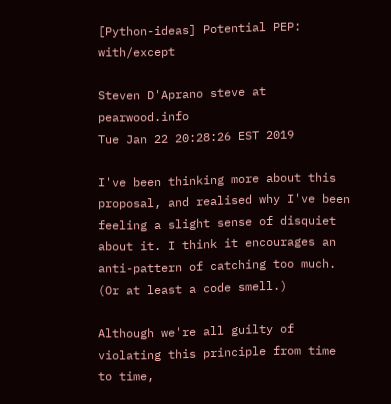[Python-ideas] Potential PEP: with/except

Steven D'Aprano steve at pearwood.info
Tue Jan 22 20:28:26 EST 2019

I've been thinking more about this proposal, and realised why I've been
feeling a slight sense of disquiet about it. I think it encourages an
anti-pattern of catching too much. (Or at least a code smell.)

Although we're all guilty of violating this principle from time to time,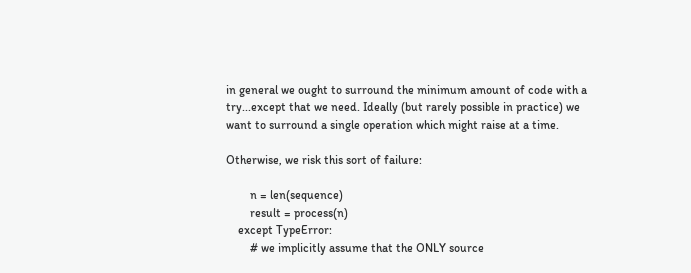in general we ought to surround the minimum amount of code with a
try...except that we need. Ideally (but rarely possible in practice) we
want to surround a single operation which might raise at a time.

Otherwise, we risk this sort of failure:

        n = len(sequence)
        result = process(n)
    except TypeError:
        # we implicitly assume that the ONLY source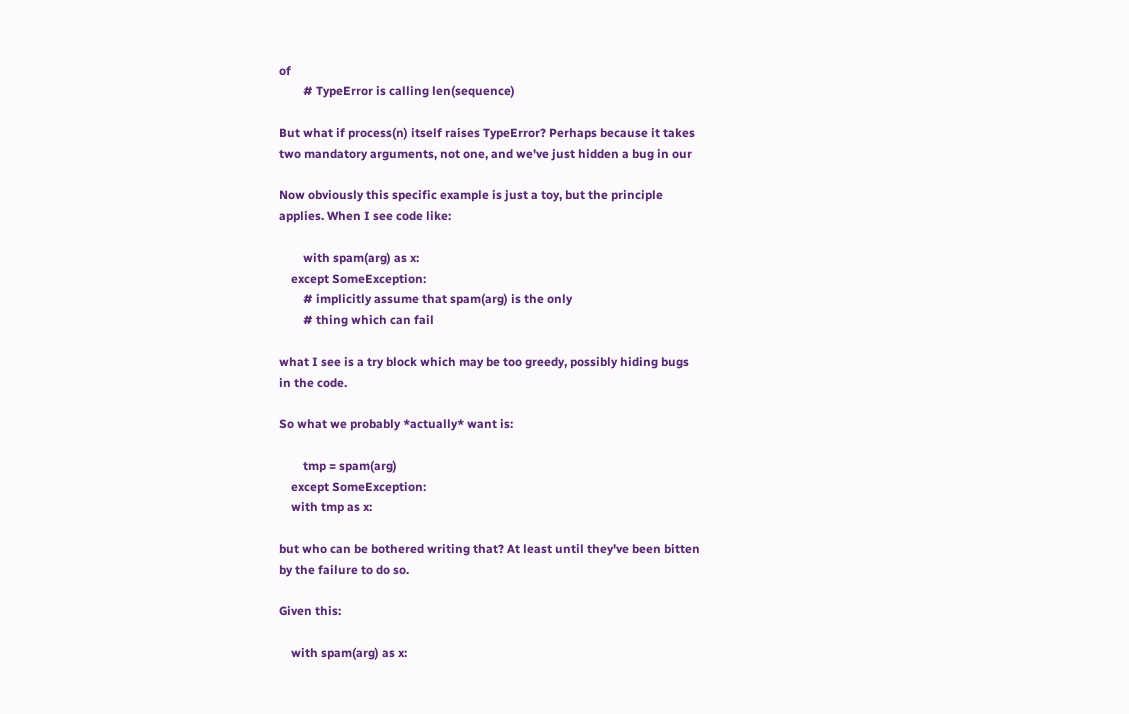of
        # TypeError is calling len(sequence)

But what if process(n) itself raises TypeError? Perhaps because it takes
two mandatory arguments, not one, and we've just hidden a bug in our

Now obviously this specific example is just a toy, but the principle
applies. When I see code like:

        with spam(arg) as x:
    except SomeException:
        # implicitly assume that spam(arg) is the only
        # thing which can fail

what I see is a try block which may be too greedy, possibly hiding bugs
in the code.

So what we probably *actually* want is:

        tmp = spam(arg)
    except SomeException:
    with tmp as x:

but who can be bothered writing that? At least until they've been bitten
by the failure to do so.

Given this:

    with spam(arg) as x: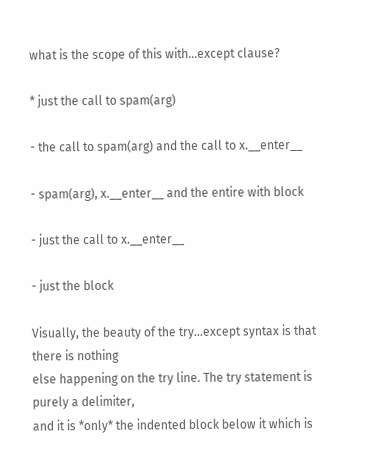what is the scope of this with...except clause?

* just the call to spam(arg)

- the call to spam(arg) and the call to x.__enter__

- spam(arg), x.__enter__ and the entire with block

- just the call to x.__enter__

- just the block

Visually, the beauty of the try...except syntax is that there is nothing
else happening on the try line. The try statement is purely a delimiter,
and it is *only* the indented block below it which is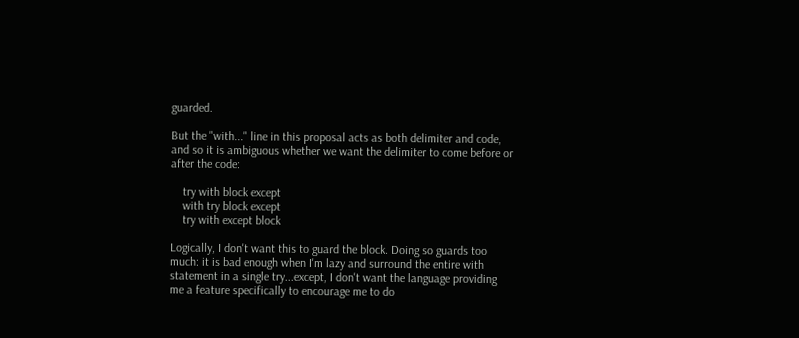guarded.

But the "with..." line in this proposal acts as both delimiter and code,
and so it is ambiguous whether we want the delimiter to come before or
after the code:

    try with block except
    with try block except
    try with except block

Logically, I don't want this to guard the block. Doing so guards too
much: it is bad enough when I'm lazy and surround the entire with
statement in a single try...except, I don't want the language providing
me a feature specifically to encourage me to do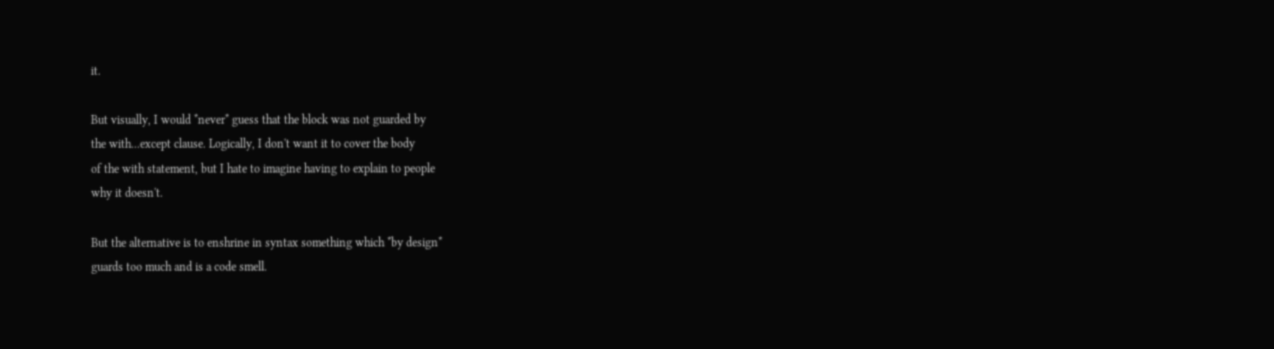it.

But visually, I would *never* guess that the block was not guarded by
the with...except clause. Logically, I don't want it to cover the body
of the with statement, but I hate to imagine having to explain to people
why it doesn't.

But the alternative is to enshrine in syntax something which *by design*
guards too much and is a code smell.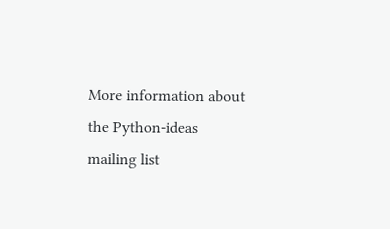More information about the Python-ideas mailing list